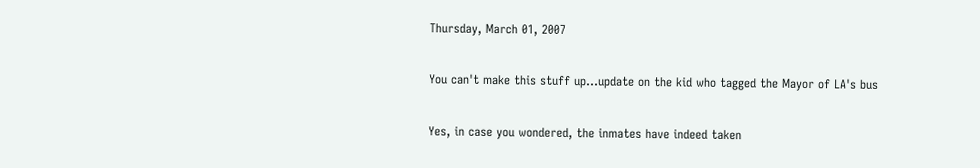Thursday, March 01, 2007

You can't make this stuff up...update on the kid who tagged the Mayor of LA's bus

Yes, in case you wondered, the inmates have indeed taken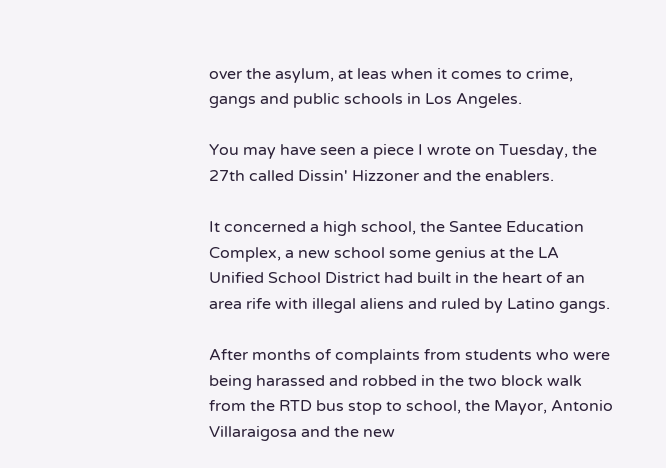over the asylum, at leas when it comes to crime, gangs and public schools in Los Angeles.

You may have seen a piece I wrote on Tuesday, the 27th called Dissin' Hizzoner and the enablers.

It concerned a high school, the Santee Education Complex, a new school some genius at the LA Unified School District had built in the heart of an area rife with illegal aliens and ruled by Latino gangs.

After months of complaints from students who were being harassed and robbed in the two block walk from the RTD bus stop to school, the Mayor, Antonio Villaraigosa and the new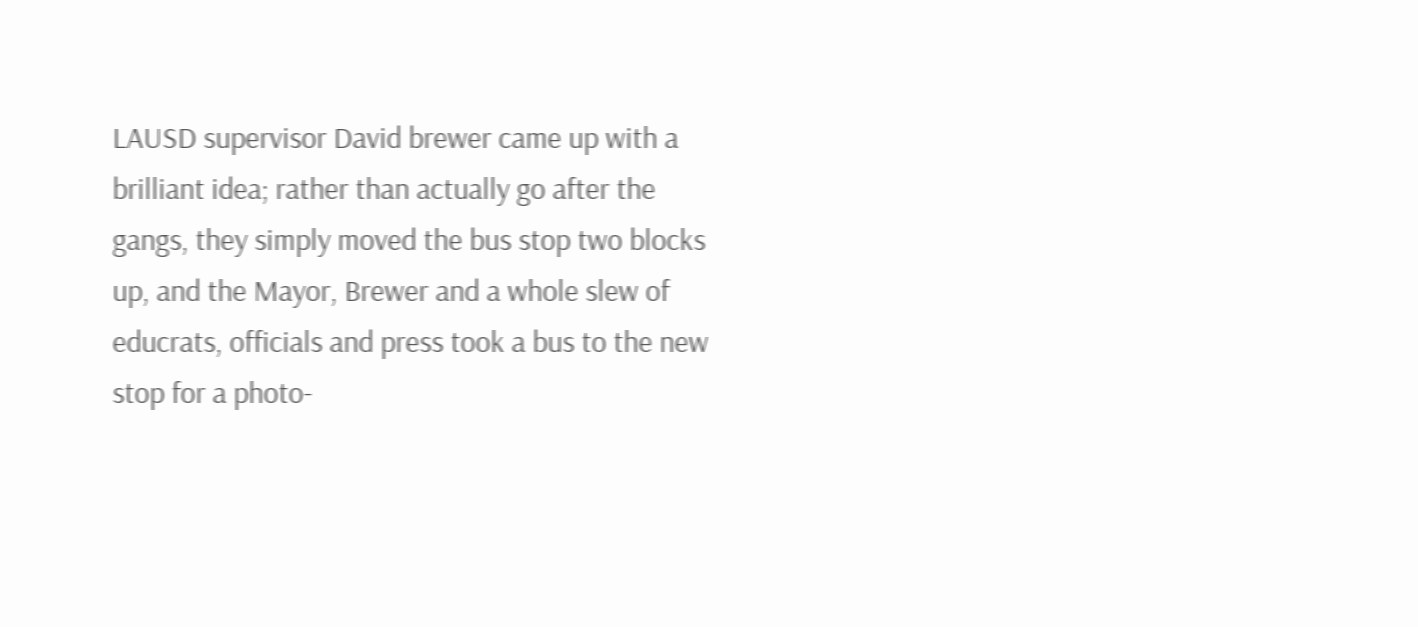LAUSD supervisor David brewer came up with a brilliant idea; rather than actually go after the gangs, they simply moved the bus stop two blocks up, and the Mayor, Brewer and a whole slew of educrats, officials and press took a bus to the new stop for a photo-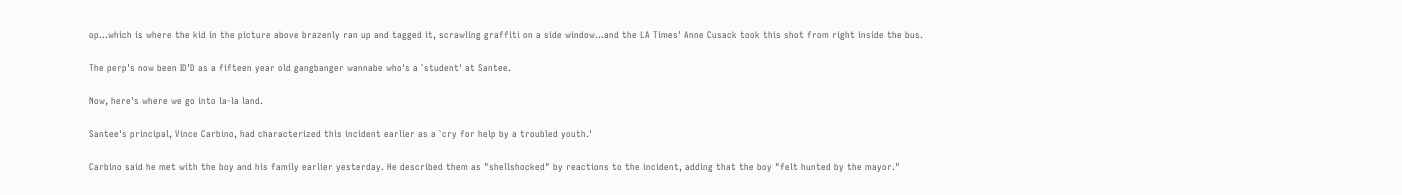op...which is where the kid in the picture above brazenly ran up and tagged it, scrawling graffiti on a side window...and the LA Times' Anne Cusack took this shot from right inside the bus.

The perp's now been ID'D as a fifteen year old gangbanger wannabe who's a `student' at Santee.

Now, here's where we go into la-la land.

Santee's principal, Vince Carbino, had characterized this incident earlier as a `cry for help by a troubled youth.'

Carbino said he met with the boy and his family earlier yesterday. He described them as "shellshocked" by reactions to the incident, adding that the boy "felt hunted by the mayor."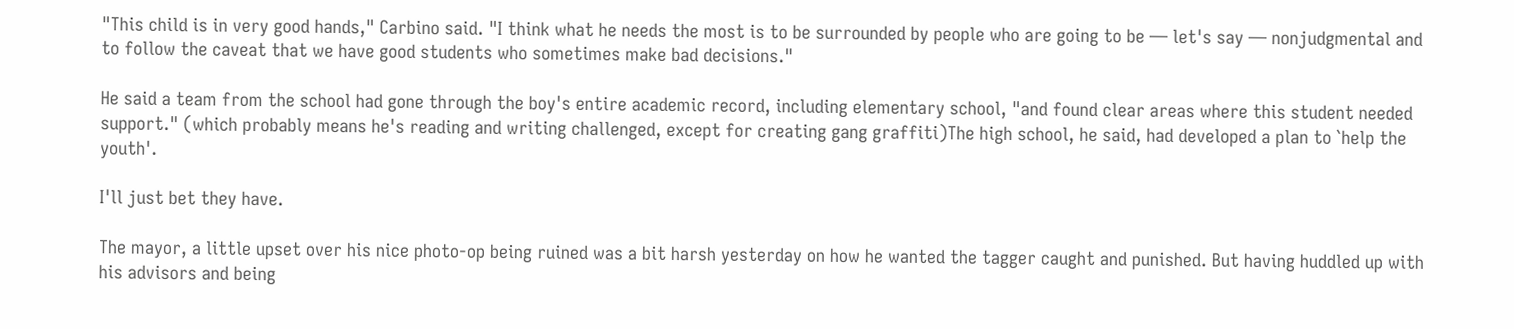"This child is in very good hands," Carbino said. "I think what he needs the most is to be surrounded by people who are going to be — let's say — nonjudgmental and to follow the caveat that we have good students who sometimes make bad decisions."

He said a team from the school had gone through the boy's entire academic record, including elementary school, "and found clear areas where this student needed support." (which probably means he's reading and writing challenged, except for creating gang graffiti)The high school, he said, had developed a plan to `help the youth'.

I'll just bet they have.

The mayor, a little upset over his nice photo-op being ruined was a bit harsh yesterday on how he wanted the tagger caught and punished. But having huddled up with his advisors and being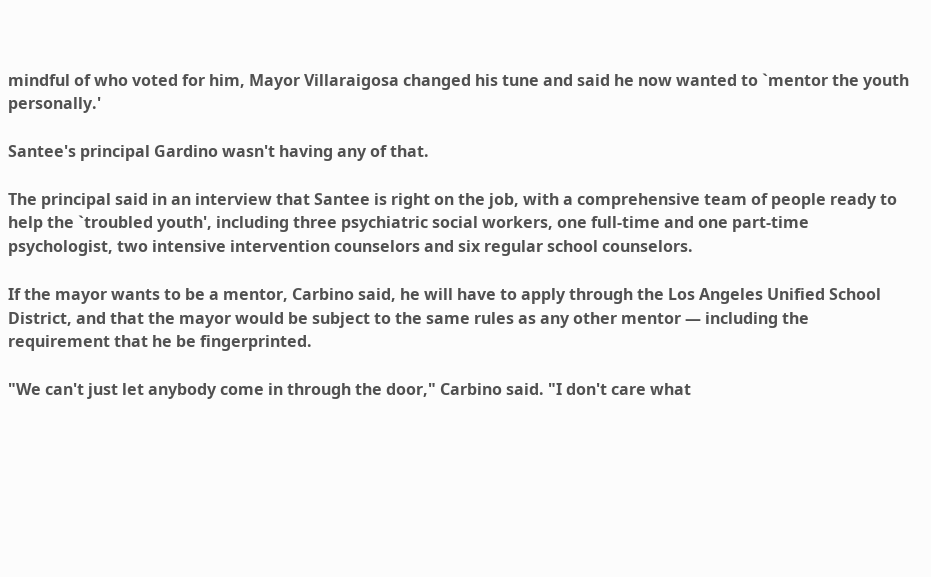mindful of who voted for him, Mayor Villaraigosa changed his tune and said he now wanted to `mentor the youth personally.'

Santee's principal Gardino wasn't having any of that.

The principal said in an interview that Santee is right on the job, with a comprehensive team of people ready to help the `troubled youth', including three psychiatric social workers, one full-time and one part-time psychologist, two intensive intervention counselors and six regular school counselors.

If the mayor wants to be a mentor, Carbino said, he will have to apply through the Los Angeles Unified School District, and that the mayor would be subject to the same rules as any other mentor — including the requirement that he be fingerprinted.

"We can't just let anybody come in through the door," Carbino said. "I don't care what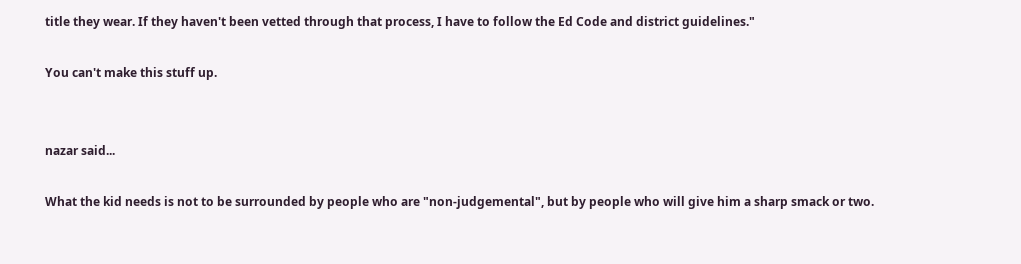title they wear. If they haven't been vetted through that process, I have to follow the Ed Code and district guidelines."

You can't make this stuff up.


nazar said...

What the kid needs is not to be surrounded by people who are "non-judgemental", but by people who will give him a sharp smack or two.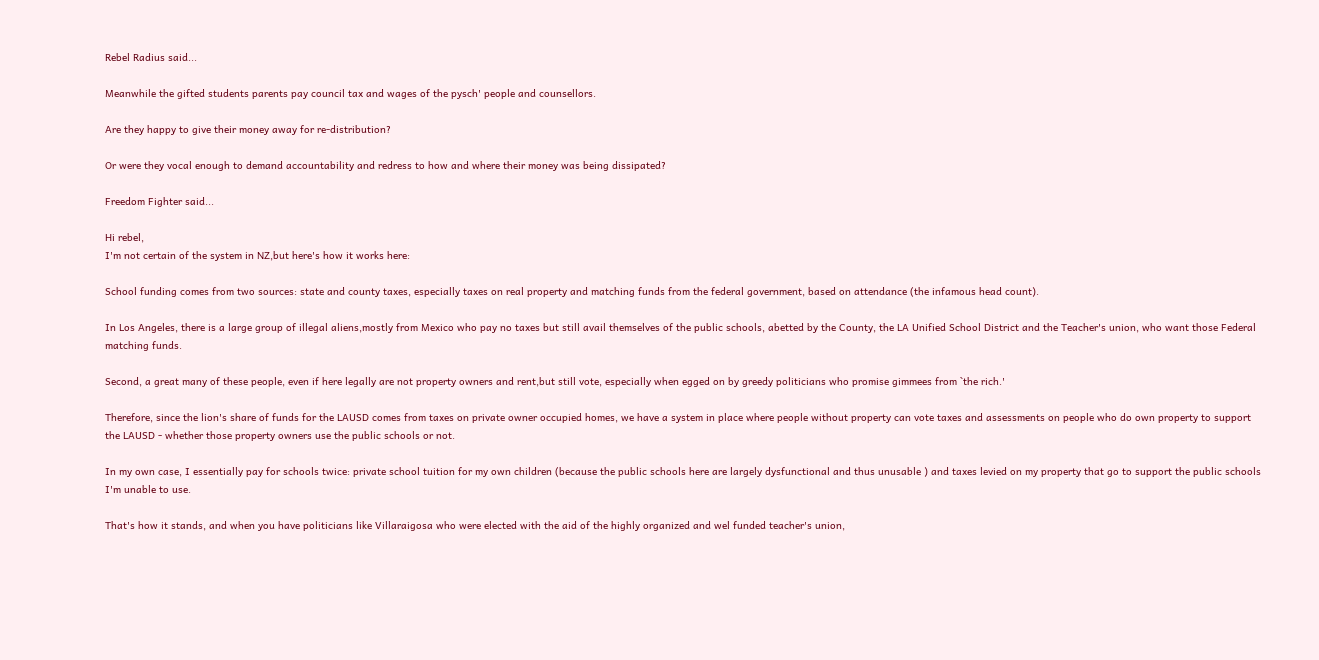Rebel Radius said...

Meanwhile the gifted students parents pay council tax and wages of the pysch' people and counsellors.

Are they happy to give their money away for re-distribution?

Or were they vocal enough to demand accountability and redress to how and where their money was being dissipated?

Freedom Fighter said...

Hi rebel,
I'm not certain of the system in NZ,but here's how it works here:

School funding comes from two sources: state and county taxes, especially taxes on real property and matching funds from the federal government, based on attendance (the infamous head count).

In Los Angeles, there is a large group of illegal aliens,mostly from Mexico who pay no taxes but still avail themselves of the public schools, abetted by the County, the LA Unified School District and the Teacher's union, who want those Federal matching funds.

Second, a great many of these people, even if here legally are not property owners and rent,but still vote, especially when egged on by greedy politicians who promise gimmees from `the rich.'

Therefore, since the lion's share of funds for the LAUSD comes from taxes on private owner occupied homes, we have a system in place where people without property can vote taxes and assessments on people who do own property to support the LAUSD - whether those property owners use the public schools or not.

In my own case, I essentially pay for schools twice: private school tuition for my own children (because the public schools here are largely dysfunctional and thus unusable ) and taxes levied on my property that go to support the public schools I'm unable to use.

That's how it stands, and when you have politicians like Villaraigosa who were elected with the aid of the highly organized and wel funded teacher's union,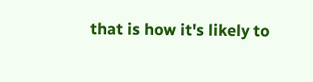that is how it's likely to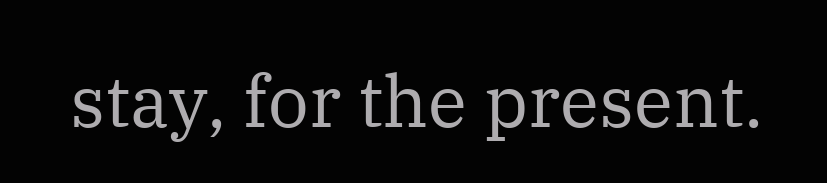stay, for the present.